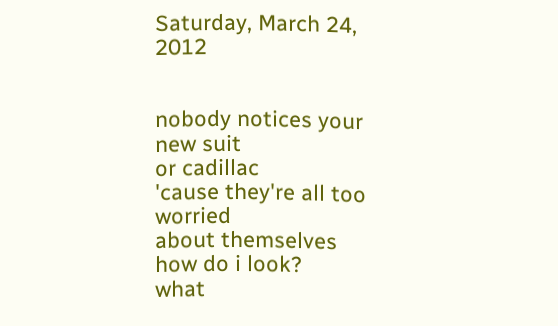Saturday, March 24, 2012


nobody notices your new suit
or cadillac
'cause they're all too worried
about themselves
how do i look?
what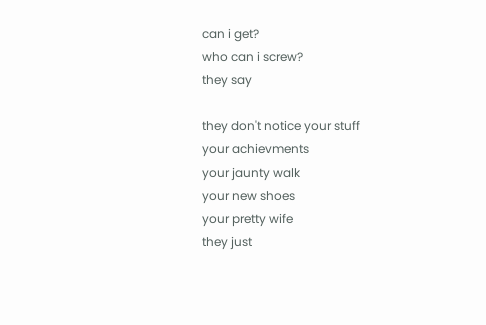can i get?
who can i screw?
they say

they don't notice your stuff
your achievments
your jaunty walk
your new shoes
your pretty wife
they just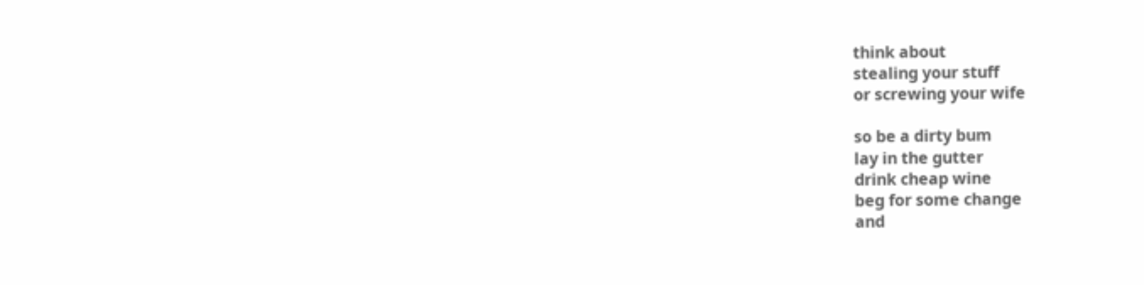think about
stealing your stuff
or screwing your wife

so be a dirty bum
lay in the gutter
drink cheap wine
beg for some change
and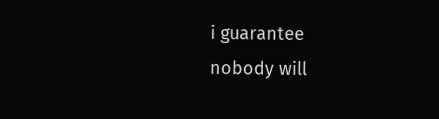i guarantee
nobody will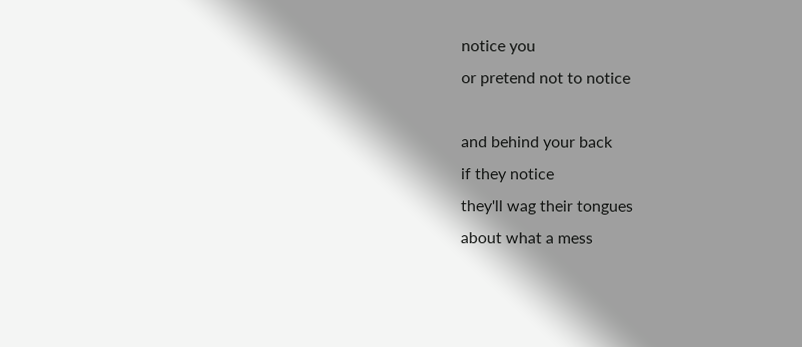notice you
or pretend not to notice

and behind your back
if they notice
they'll wag their tongues
about what a mess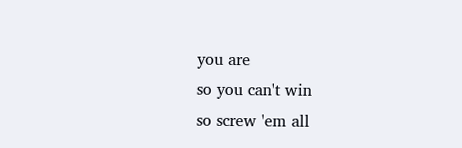you are
so you can't win
so screw 'em all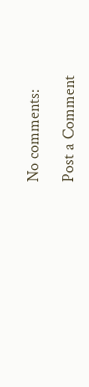No comments:

Post a Comment